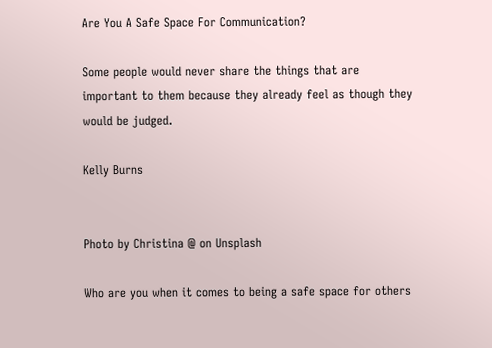Are You A Safe Space For Communication?

Some people would never share the things that are important to them because they already feel as though they would be judged.

Kelly Burns


Photo by Christina @ on Unsplash

Who are you when it comes to being a safe space for others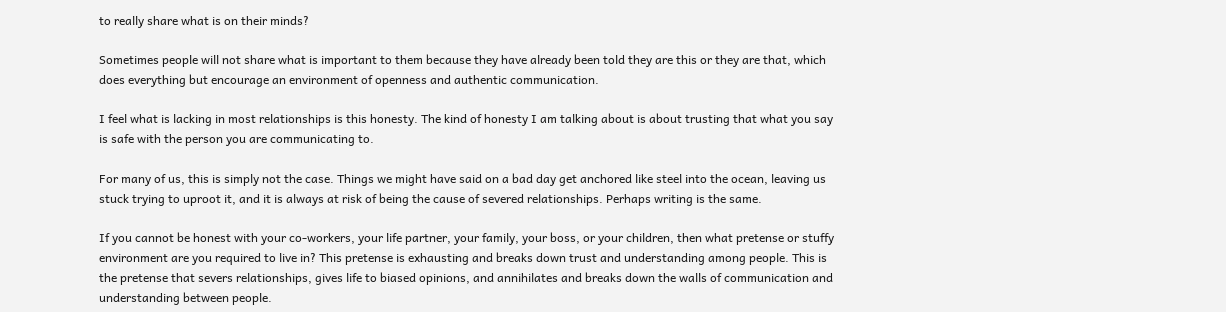to really share what is on their minds?

Sometimes people will not share what is important to them because they have already been told they are this or they are that, which does everything but encourage an environment of openness and authentic communication.

I feel what is lacking in most relationships is this honesty. The kind of honesty I am talking about is about trusting that what you say is safe with the person you are communicating to.

For many of us, this is simply not the case. Things we might have said on a bad day get anchored like steel into the ocean, leaving us stuck trying to uproot it, and it is always at risk of being the cause of severed relationships. Perhaps writing is the same.

If you cannot be honest with your co-workers, your life partner, your family, your boss, or your children, then what pretense or stuffy environment are you required to live in? This pretense is exhausting and breaks down trust and understanding among people. This is the pretense that severs relationships, gives life to biased opinions, and annihilates and breaks down the walls of communication and understanding between people.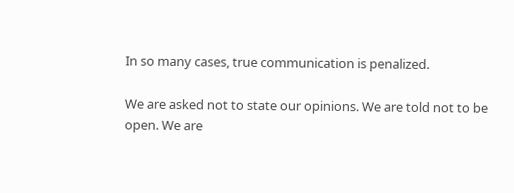In so many cases, true communication is penalized.

We are asked not to state our opinions. We are told not to be open. We are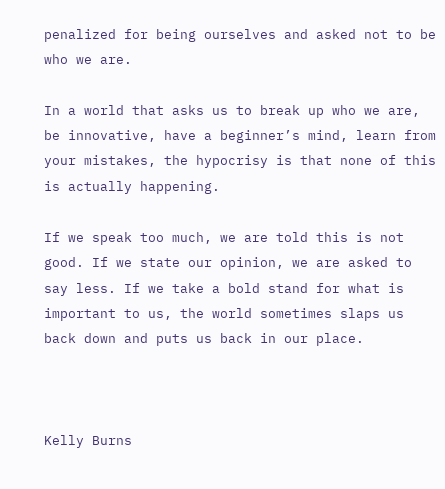penalized for being ourselves and asked not to be who we are.

In a world that asks us to break up who we are, be innovative, have a beginner’s mind, learn from your mistakes, the hypocrisy is that none of this is actually happening.

If we speak too much, we are told this is not good. If we state our opinion, we are asked to say less. If we take a bold stand for what is important to us, the world sometimes slaps us back down and puts us back in our place.



Kelly Burns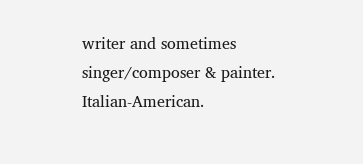writer and sometimes singer/composer & painter. Italian-American.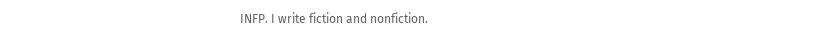INFP. I write fiction and nonfiction.